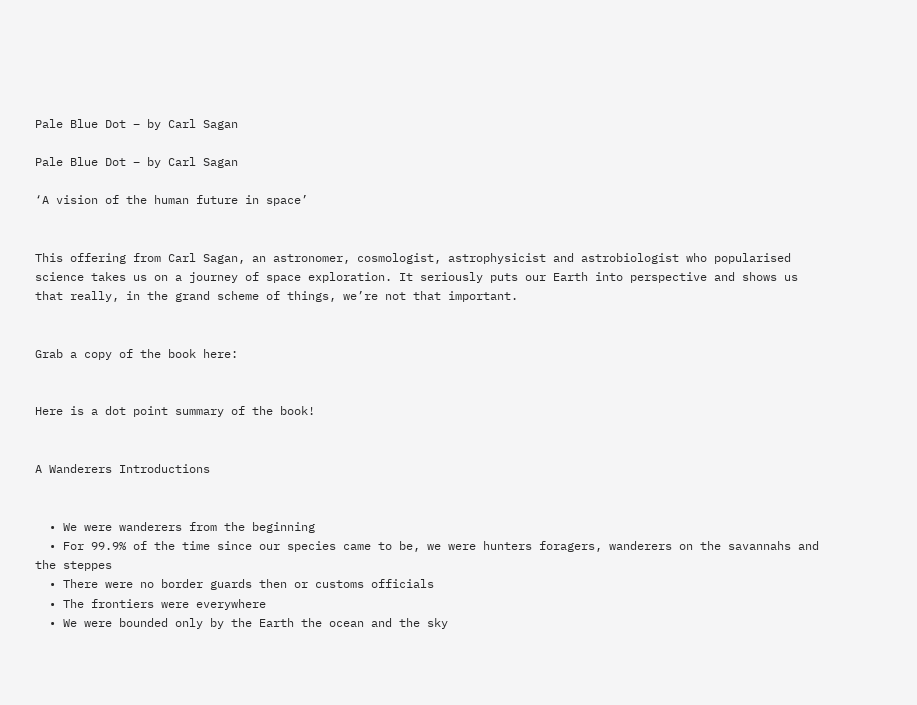Pale Blue Dot – by Carl Sagan

Pale Blue Dot – by Carl Sagan

‘A vision of the human future in space’


This offering from Carl Sagan, an astronomer, cosmologist, astrophysicist and astrobiologist who popularised science takes us on a journey of space exploration. It seriously puts our Earth into perspective and shows us that really, in the grand scheme of things, we’re not that important.


Grab a copy of the book here:


Here is a dot point summary of the book!


A Wanderers Introductions


  • We were wanderers from the beginning
  • For 99.9% of the time since our species came to be, we were hunters foragers, wanderers on the savannahs and the steppes
  • There were no border guards then or customs officials
  • The frontiers were everywhere
  • We were bounded only by the Earth the ocean and the sky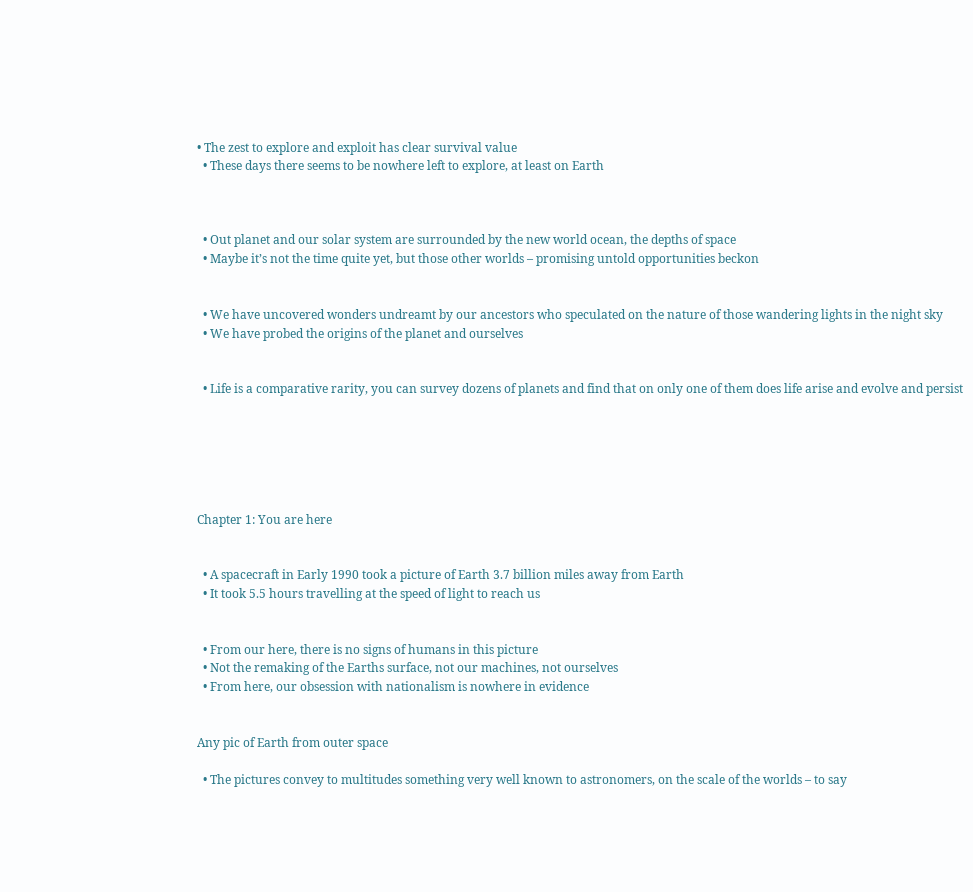• The zest to explore and exploit has clear survival value
  • These days there seems to be nowhere left to explore, at least on Earth



  • Out planet and our solar system are surrounded by the new world ocean, the depths of space
  • Maybe it’s not the time quite yet, but those other worlds – promising untold opportunities beckon


  • We have uncovered wonders undreamt by our ancestors who speculated on the nature of those wandering lights in the night sky
  • We have probed the origins of the planet and ourselves


  • Life is a comparative rarity, you can survey dozens of planets and find that on only one of them does life arise and evolve and persist






Chapter 1: You are here


  • A spacecraft in Early 1990 took a picture of Earth 3.7 billion miles away from Earth
  • It took 5.5 hours travelling at the speed of light to reach us


  • From our here, there is no signs of humans in this picture
  • Not the remaking of the Earths surface, not our machines, not ourselves
  • From here, our obsession with nationalism is nowhere in evidence


Any pic of Earth from outer space

  • The pictures convey to multitudes something very well known to astronomers, on the scale of the worlds – to say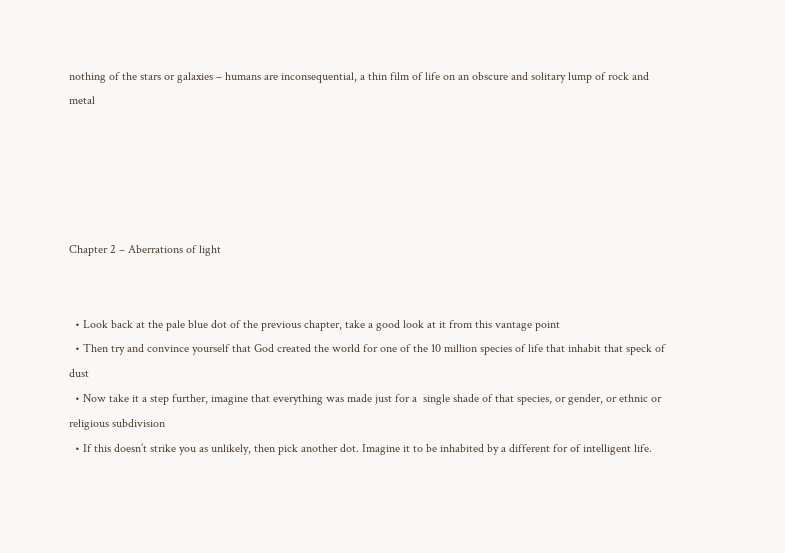nothing of the stars or galaxies – humans are inconsequential, a thin film of life on an obscure and solitary lump of rock and metal





Chapter 2 – Aberrations of light


  • Look back at the pale blue dot of the previous chapter, take a good look at it from this vantage point
  • Then try and convince yourself that God created the world for one of the 10 million species of life that inhabit that speck of dust
  • Now take it a step further, imagine that everything was made just for a  single shade of that species, or gender, or ethnic or religious subdivision
  • If this doesn’t strike you as unlikely, then pick another dot. Imagine it to be inhabited by a different for of intelligent life.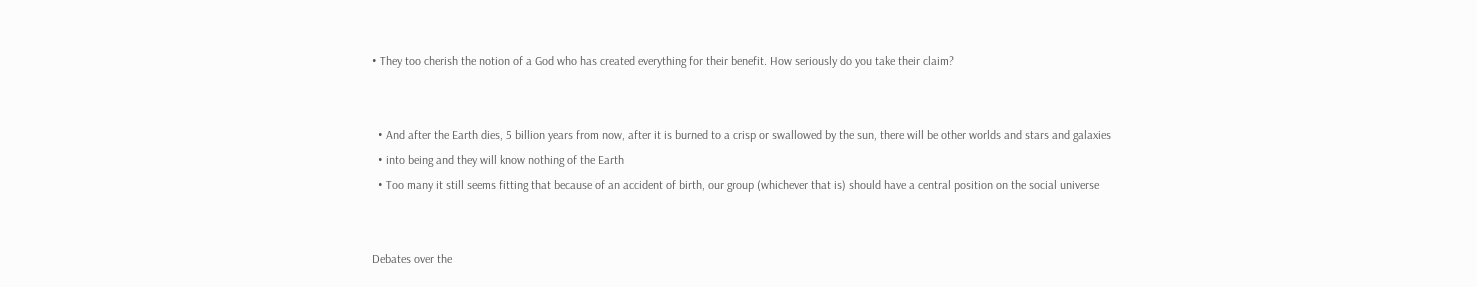• They too cherish the notion of a God who has created everything for their benefit. How seriously do you take their claim?


  • And after the Earth dies, 5 billion years from now, after it is burned to a crisp or swallowed by the sun, there will be other worlds and stars and galaxies
  • into being and they will know nothing of the Earth
  • Too many it still seems fitting that because of an accident of birth, our group (whichever that is) should have a central position on the social universe


Debates over the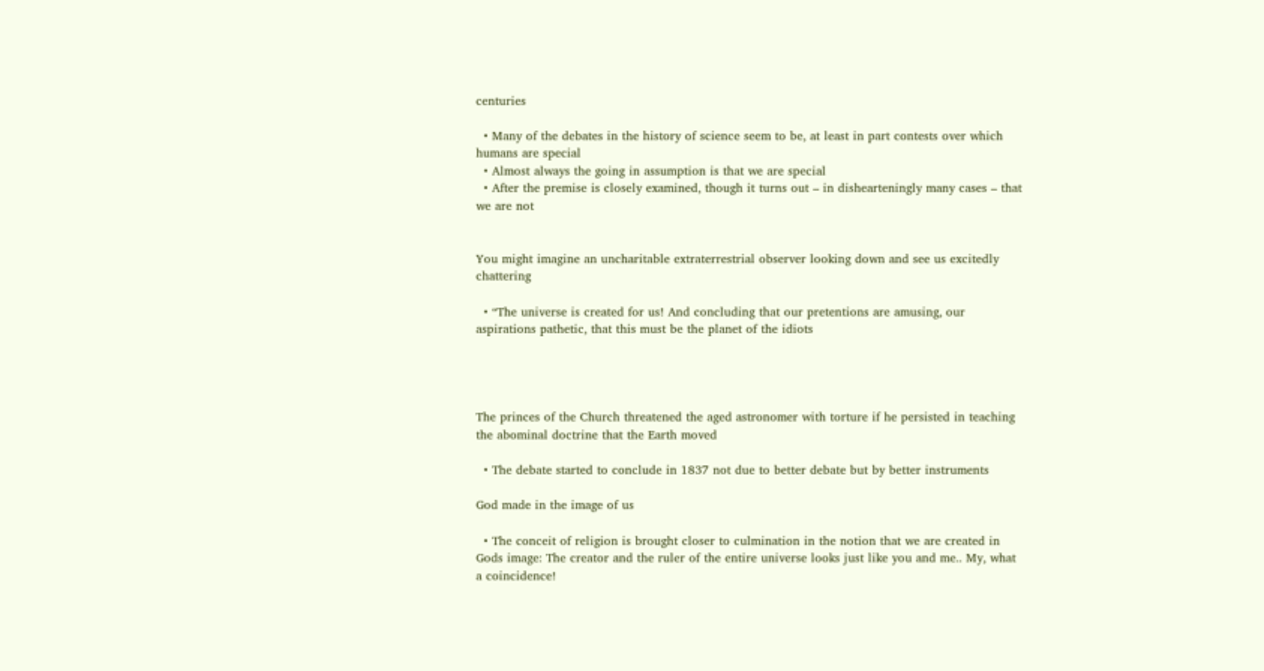centuries

  • Many of the debates in the history of science seem to be, at least in part contests over which humans are special
  • Almost always the going in assumption is that we are special
  • After the premise is closely examined, though it turns out – in dishearteningly many cases – that we are not


You might imagine an uncharitable extraterrestrial observer looking down and see us excitedly chattering

  • “The universe is created for us! And concluding that our pretentions are amusing, our aspirations pathetic, that this must be the planet of the idiots




The princes of the Church threatened the aged astronomer with torture if he persisted in teaching the abominal doctrine that the Earth moved

  • The debate started to conclude in 1837 not due to better debate but by better instruments

God made in the image of us

  • The conceit of religion is brought closer to culmination in the notion that we are created in Gods image: The creator and the ruler of the entire universe looks just like you and me.. My, what a coincidence!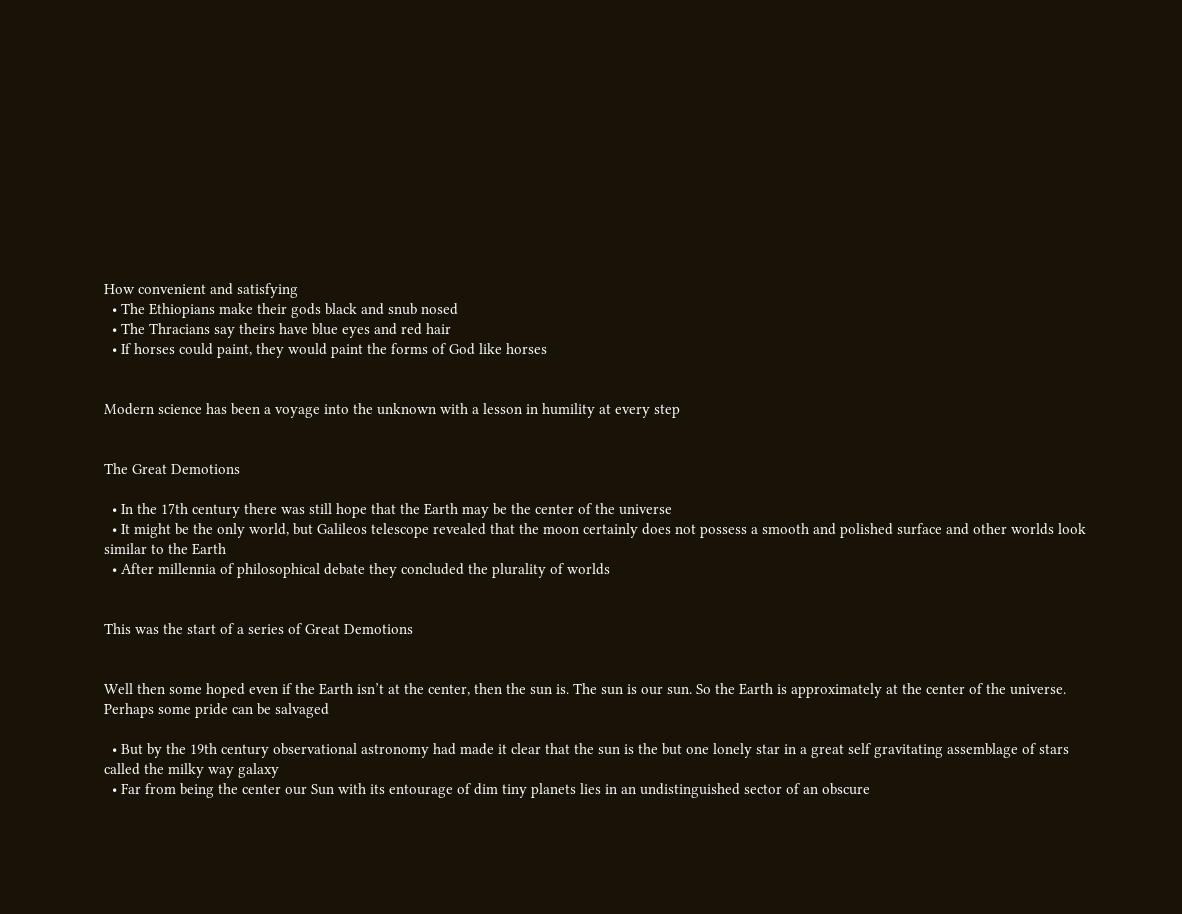How convenient and satisfying
  • The Ethiopians make their gods black and snub nosed
  • The Thracians say theirs have blue eyes and red hair
  • If horses could paint, they would paint the forms of God like horses


Modern science has been a voyage into the unknown with a lesson in humility at every step


The Great Demotions

  • In the 17th century there was still hope that the Earth may be the center of the universe
  • It might be the only world, but Galileos telescope revealed that the moon certainly does not possess a smooth and polished surface and other worlds look similar to the Earth
  • After millennia of philosophical debate they concluded the plurality of worlds


This was the start of a series of Great Demotions


Well then some hoped even if the Earth isn’t at the center, then the sun is. The sun is our sun. So the Earth is approximately at the center of the universe. Perhaps some pride can be salvaged

  • But by the 19th century observational astronomy had made it clear that the sun is the but one lonely star in a great self gravitating assemblage of stars called the milky way galaxy
  • Far from being the center our Sun with its entourage of dim tiny planets lies in an undistinguished sector of an obscure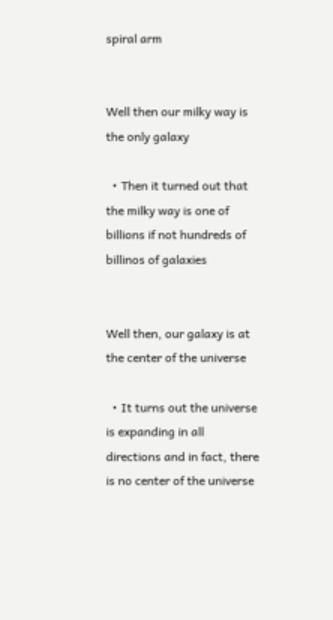spiral arm


Well then our milky way is the only galaxy

  • Then it turned out that the milky way is one of billions if not hundreds of billinos of galaxies


Well then, our galaxy is at the center of the universe

  • It turns out the universe is expanding in all directions and in fact, there is no center of the universe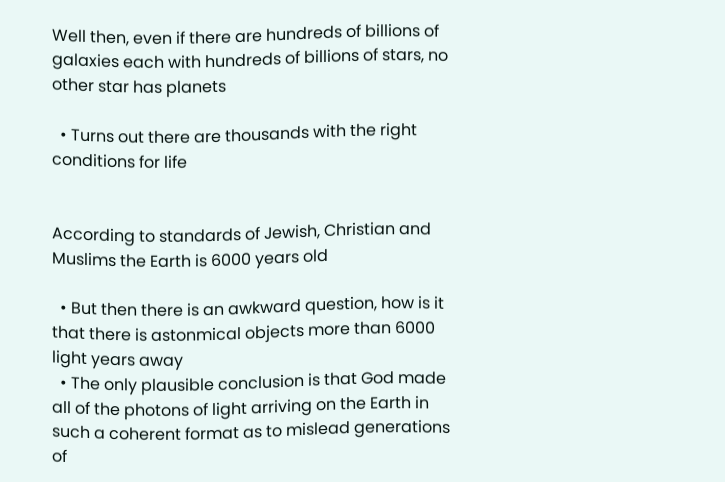Well then, even if there are hundreds of billions of galaxies each with hundreds of billions of stars, no other star has planets

  • Turns out there are thousands with the right conditions for life


According to standards of Jewish, Christian and Muslims the Earth is 6000 years old

  • But then there is an awkward question, how is it that there is astonmical objects more than 6000 light years away
  • The only plausible conclusion is that God made all of the photons of light arriving on the Earth in such a coherent format as to mislead generations of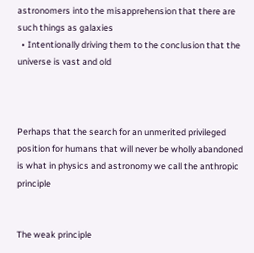astronomers into the misapprehension that there are such things as galaxies
  • Intentionally driving them to the conclusion that the universe is vast and old



Perhaps that the search for an unmerited privileged position for humans that will never be wholly abandoned is what in physics and astronomy we call the anthropic principle


The weak principle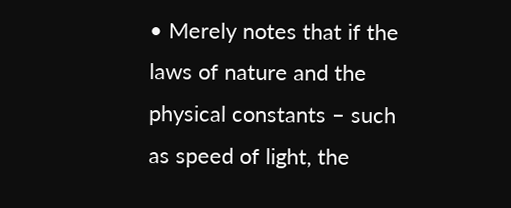• Merely notes that if the laws of nature and the physical constants – such as speed of light, the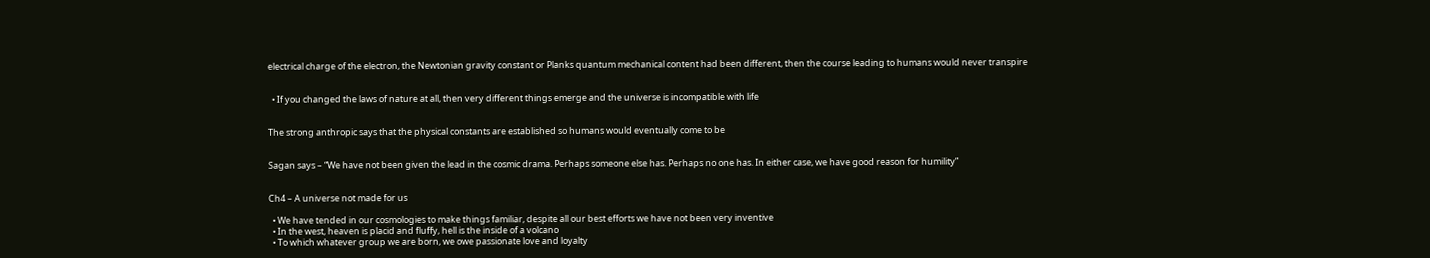electrical charge of the electron, the Newtonian gravity constant or Planks quantum mechanical content had been different, then the course leading to humans would never transpire


  • If you changed the laws of nature at all, then very different things emerge and the universe is incompatible with life


The strong anthropic says that the physical constants are established so humans would eventually come to be


Sagan says – “We have not been given the lead in the cosmic drama. Perhaps someone else has. Perhaps no one has. In either case, we have good reason for humility”


Ch4 – A universe not made for us

  • We have tended in our cosmologies to make things familiar, despite all our best efforts we have not been very inventive
  • In the west, heaven is placid and fluffy, hell is the inside of a volcano
  • To which whatever group we are born, we owe passionate love and loyalty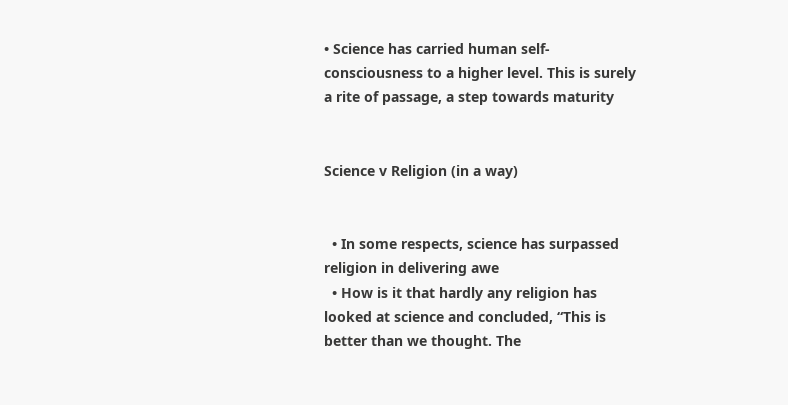• Science has carried human self-consciousness to a higher level. This is surely a rite of passage, a step towards maturity


Science v Religion (in a way)


  • In some respects, science has surpassed religion in delivering awe
  • How is it that hardly any religion has looked at science and concluded, “This is better than we thought. The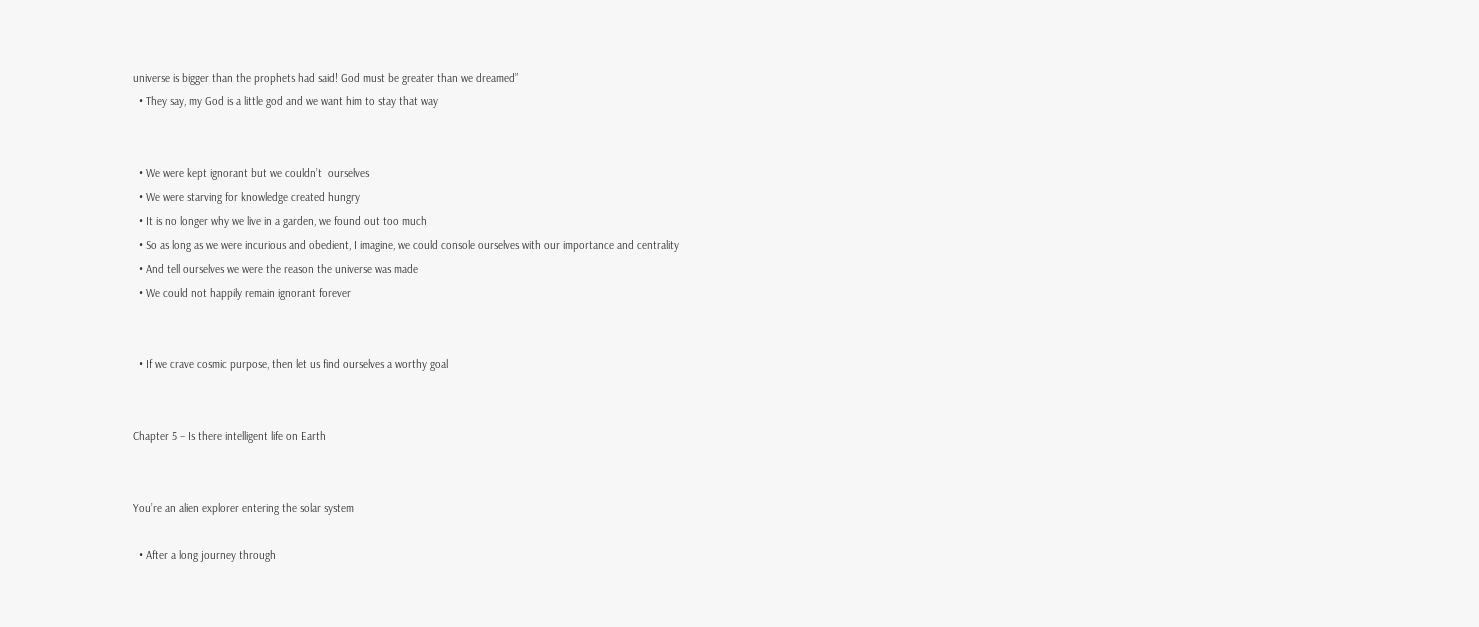universe is bigger than the prophets had said! God must be greater than we dreamed”
  • They say, my God is a little god and we want him to stay that way


  • We were kept ignorant but we couldn’t  ourselves
  • We were starving for knowledge created hungry
  • It is no longer why we live in a garden, we found out too much
  • So as long as we were incurious and obedient, I imagine, we could console ourselves with our importance and centrality
  • And tell ourselves we were the reason the universe was made
  • We could not happily remain ignorant forever


  • If we crave cosmic purpose, then let us find ourselves a worthy goal


Chapter 5 – Is there intelligent life on Earth


You’re an alien explorer entering the solar system

  • After a long journey through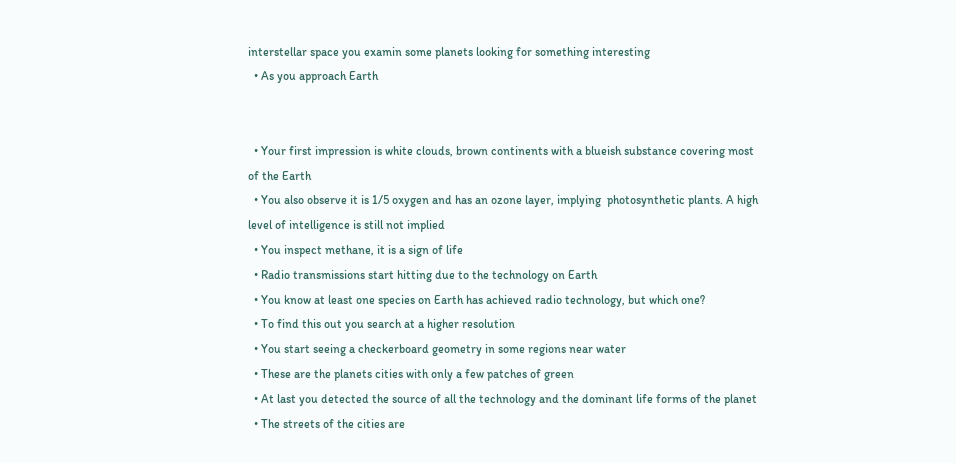interstellar space you examin some planets looking for something interesting
  • As you approach Earth


  • Your first impression is white clouds, brown continents with a blueish substance covering most of the Earth
  • You also observe it is 1/5 oxygen and has an ozone layer, implying  photosynthetic plants. A high level of intelligence is still not implied
  • You inspect methane, it is a sign of life
  • Radio transmissions start hitting due to the technology on Earth
  • You know at least one species on Earth has achieved radio technology, but which one?
  • To find this out you search at a higher resolution
  • You start seeing a checkerboard geometry in some regions near water
  • These are the planets cities with only a few patches of green
  • At last you detected the source of all the technology and the dominant life forms of the planet
  • The streets of the cities are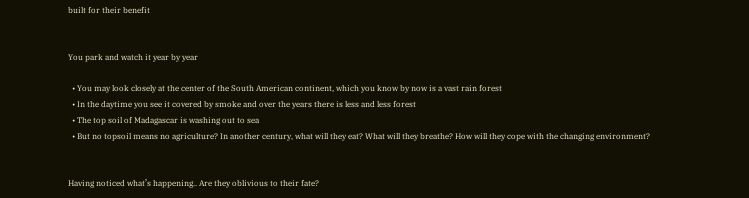built for their benefit


You park and watch it year by year

  • You may look closely at the center of the South American continent, which you know by now is a vast rain forest
  • In the daytime you see it covered by smoke and over the years there is less and less forest
  • The top soil of Madagascar is washing out to sea
  • But no topsoil means no agriculture? In another century, what will they eat? What will they breathe? How will they cope with the changing environment?


Having noticed what’s happening.. Are they oblivious to their fate?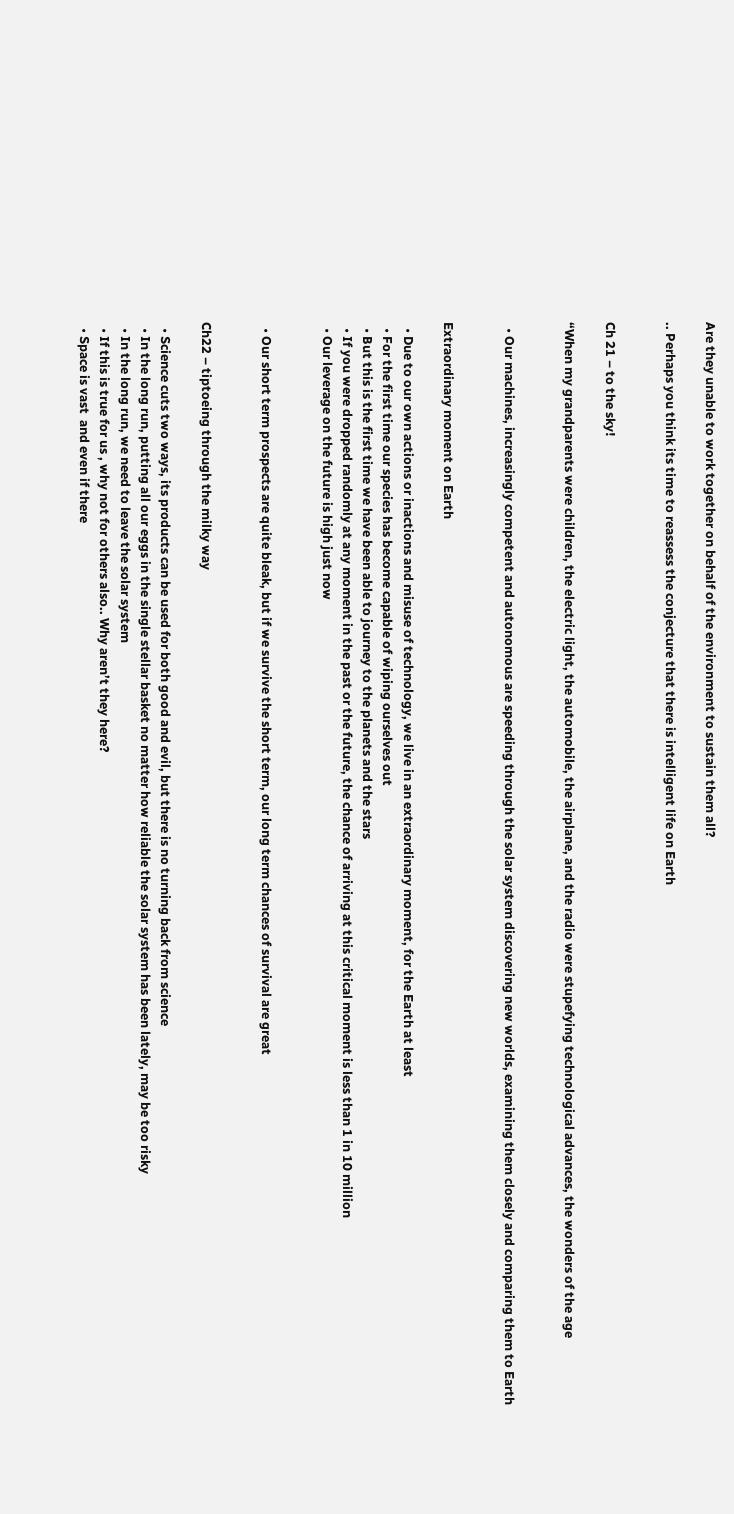Are they unable to work together on behalf of the environment to sustain them all?

.. Perhaps you think its time to reassess the conjecture that there is intelligent life on Earth


Ch 21 – to the sky!

“When my grandparents were children, the electric light, the automobile, the airplane, and the radio were stupefying technological advances, the wonders of the age


  • Our machines, increasingly competent and autonomous are speeding through the solar system discovering new worlds, examining them closely and comparing them to Earth


Extraordinary moment on Earth

  • Due to our own actions or inactions and misuse of technology, we live in an extraordinary moment, for the Earth at least
  • For the first time our species has become capable of wiping ourselves out
  • But this is the first time we have been able to journey to the planets and the stars
  • If you were dropped randomly at any moment in the past or the future, the chance of arriving at this critical moment is less than 1 in 10 million
  • Our leverage on the future is high just now


  • Our short term prospects are quite bleak, but if we survive the short term, our long term chances of survival are great


Ch22 – tiptoeing through the milky way

  • Science cuts two ways, its products can be used for both good and evil, but there is no turning back from science
  • In the long run, putting all our eggs in the single stellar basket no matter how reliable the solar system has been lately, may be too risky
  • In the long run, we need to leave the solar system
  • If this is true for us , why not for others also.. Why aren’t they here?
  • Space is vast  and even if there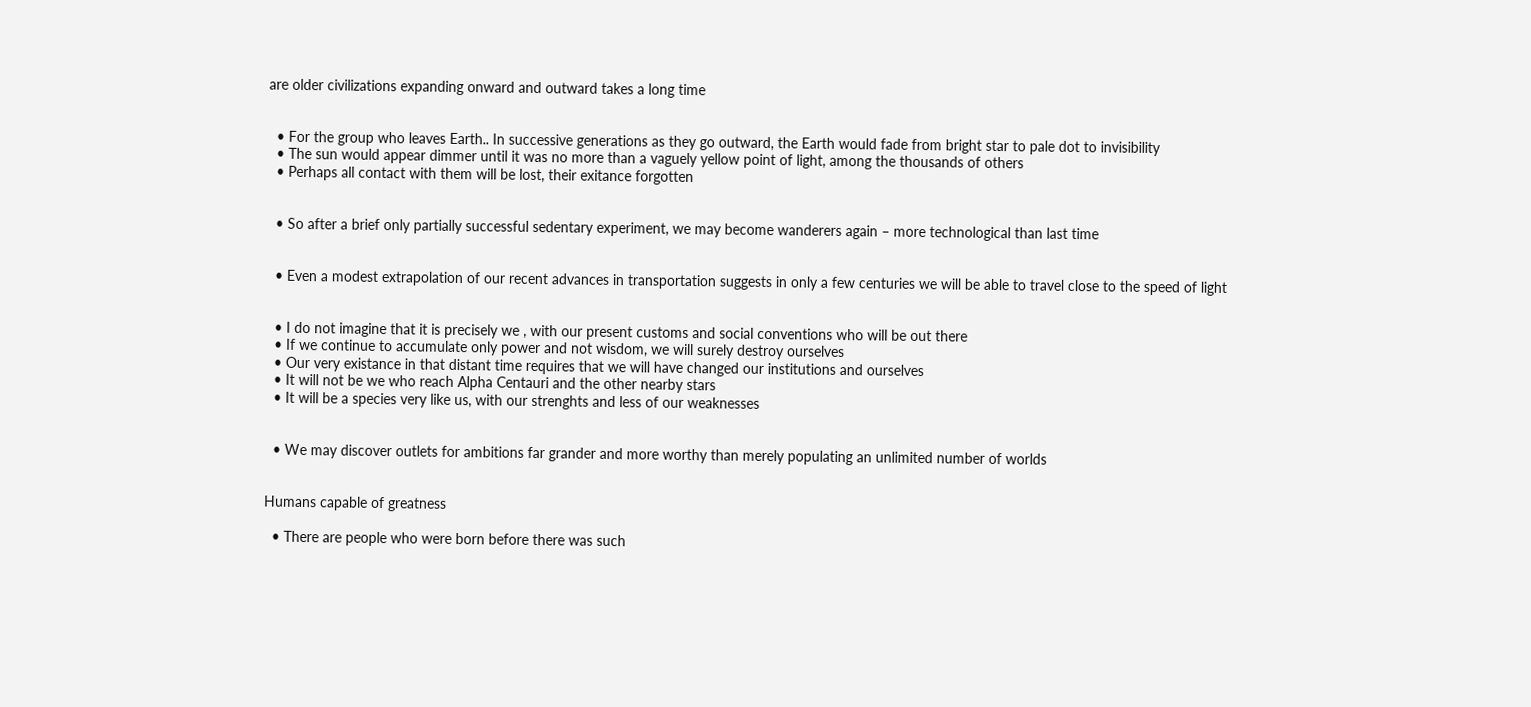are older civilizations expanding onward and outward takes a long time


  • For the group who leaves Earth.. In successive generations as they go outward, the Earth would fade from bright star to pale dot to invisibility
  • The sun would appear dimmer until it was no more than a vaguely yellow point of light, among the thousands of others
  • Perhaps all contact with them will be lost, their exitance forgotten


  • So after a brief only partially successful sedentary experiment, we may become wanderers again – more technological than last time


  • Even a modest extrapolation of our recent advances in transportation suggests in only a few centuries we will be able to travel close to the speed of light


  • I do not imagine that it is precisely we , with our present customs and social conventions who will be out there
  • If we continue to accumulate only power and not wisdom, we will surely destroy ourselves
  • Our very existance in that distant time requires that we will have changed our institutions and ourselves
  • It will not be we who reach Alpha Centauri and the other nearby stars
  • It will be a species very like us, with our strenghts and less of our weaknesses


  • We may discover outlets for ambitions far grander and more worthy than merely populating an unlimited number of worlds


Humans capable of greatness

  • There are people who were born before there was such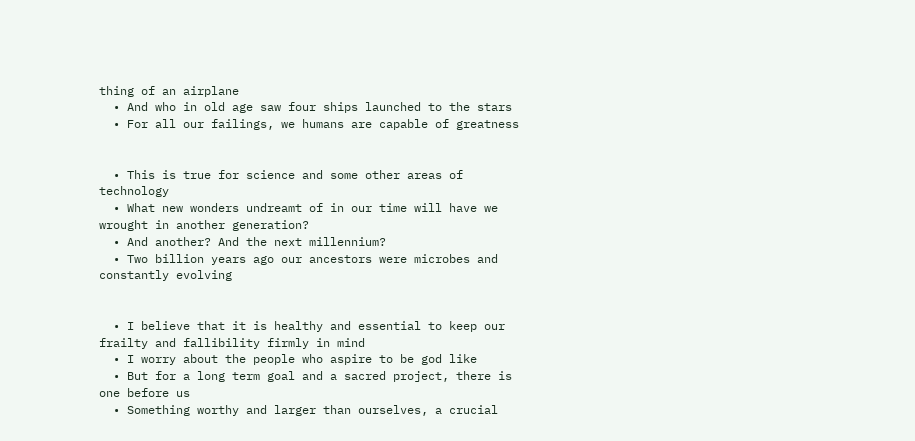thing of an airplane
  • And who in old age saw four ships launched to the stars
  • For all our failings, we humans are capable of greatness


  • This is true for science and some other areas of technology
  • What new wonders undreamt of in our time will have we wrought in another generation?
  • And another? And the next millennium?
  • Two billion years ago our ancestors were microbes and constantly evolving


  • I believe that it is healthy and essential to keep our frailty and fallibility firmly in mind
  • I worry about the people who aspire to be god like
  • But for a long term goal and a sacred project, there is one before us
  • Something worthy and larger than ourselves, a crucial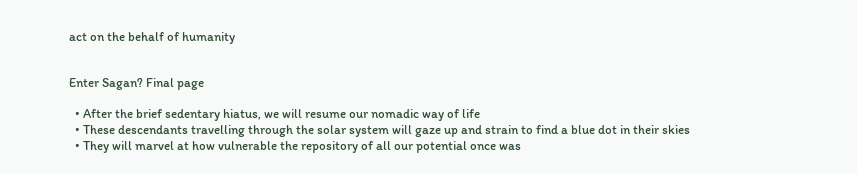act on the behalf of humanity


Enter Sagan? Final page

  • After the brief sedentary hiatus, we will resume our nomadic way of life
  • These descendants travelling through the solar system will gaze up and strain to find a blue dot in their skies
  • They will marvel at how vulnerable the repository of all our potential once was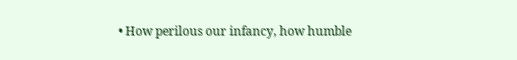• How perilous our infancy, how humble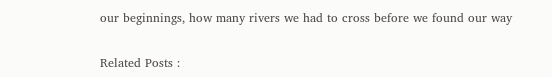our beginnings, how many rivers we had to cross before we found our way


Related Posts :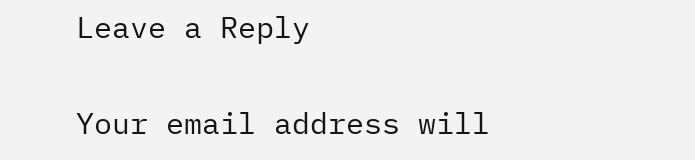Leave a Reply

Your email address will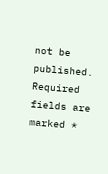not be published. Required fields are marked *